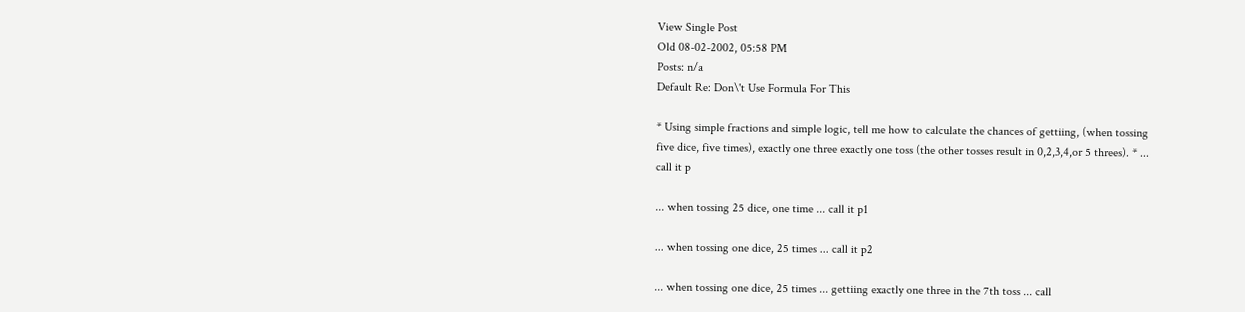View Single Post
Old 08-02-2002, 05:58 PM
Posts: n/a
Default Re: Don\'t Use Formula For This

* Using simple fractions and simple logic, tell me how to calculate the chances of gettiing, (when tossing five dice, five times), exactly one three exactly one toss (the other tosses result in 0,2,3,4,or 5 threes). * ... call it p

... when tossing 25 dice, one time ... call it p1

... when tossing one dice, 25 times ... call it p2

... when tossing one dice, 25 times ... gettiing exactly one three in the 7th toss ... call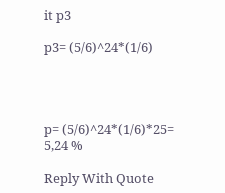it p3

p3= (5/6)^24*(1/6)




p= (5/6)^24*(1/6)*25= 5,24 %

Reply With Quote